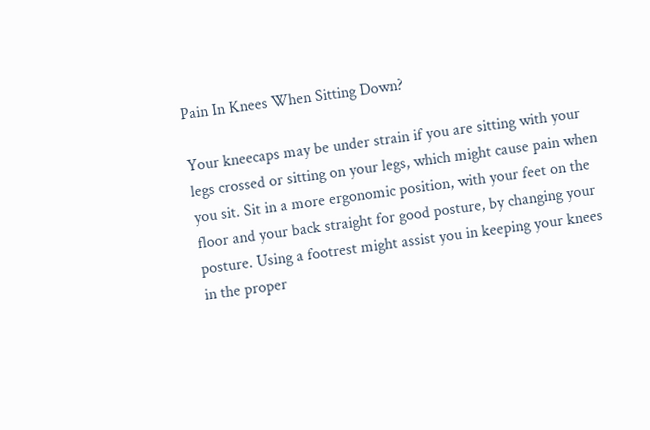Pain In Knees When Sitting Down?

Your kneecaps may be under strain if you are sitting with your legs crossed or sitting on your legs, which might cause pain when you sit. Sit in a more ergonomic position, with your feet on the floor and your back straight for good posture, by changing your posture. Using a footrest might assist you in keeping your knees in the proper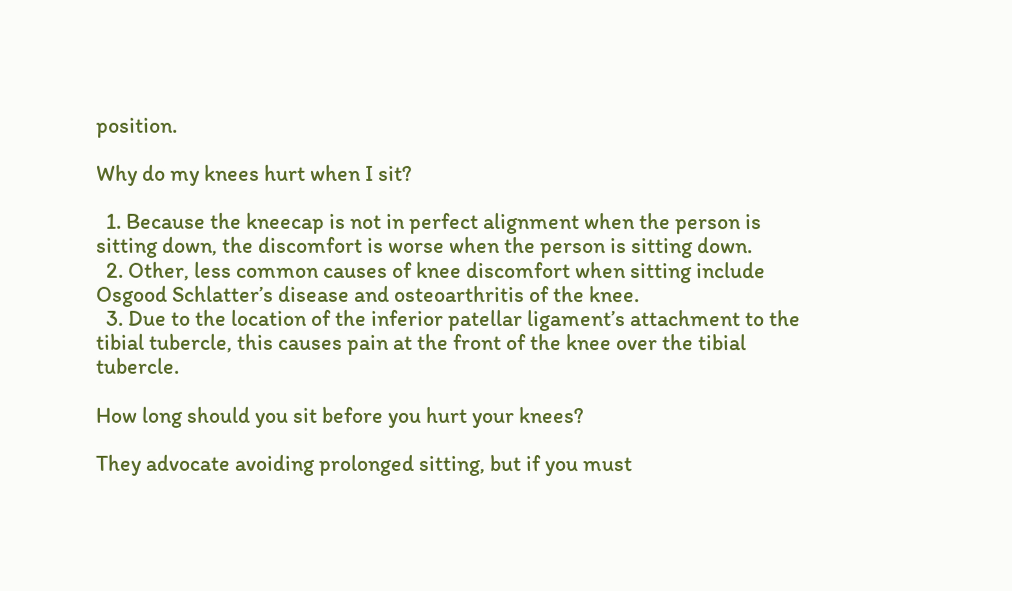position.

Why do my knees hurt when I sit?

  1. Because the kneecap is not in perfect alignment when the person is sitting down, the discomfort is worse when the person is sitting down.
  2. Other, less common causes of knee discomfort when sitting include Osgood Schlatter’s disease and osteoarthritis of the knee.
  3. Due to the location of the inferior patellar ligament’s attachment to the tibial tubercle, this causes pain at the front of the knee over the tibial tubercle.

How long should you sit before you hurt your knees?

They advocate avoiding prolonged sitting, but if you must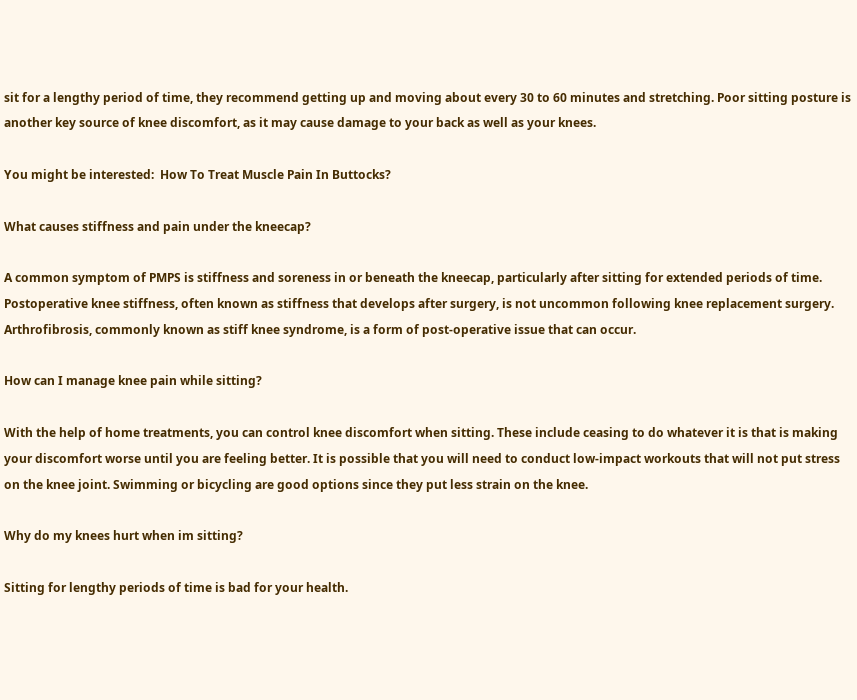sit for a lengthy period of time, they recommend getting up and moving about every 30 to 60 minutes and stretching. Poor sitting posture is another key source of knee discomfort, as it may cause damage to your back as well as your knees.

You might be interested:  How To Treat Muscle Pain In Buttocks?

What causes stiffness and pain under the kneecap?

A common symptom of PMPS is stiffness and soreness in or beneath the kneecap, particularly after sitting for extended periods of time. Postoperative knee stiffness, often known as stiffness that develops after surgery, is not uncommon following knee replacement surgery. Arthrofibrosis, commonly known as stiff knee syndrome, is a form of post-operative issue that can occur.

How can I manage knee pain while sitting?

With the help of home treatments, you can control knee discomfort when sitting. These include ceasing to do whatever it is that is making your discomfort worse until you are feeling better. It is possible that you will need to conduct low-impact workouts that will not put stress on the knee joint. Swimming or bicycling are good options since they put less strain on the knee.

Why do my knees hurt when im sitting?

Sitting for lengthy periods of time is bad for your health.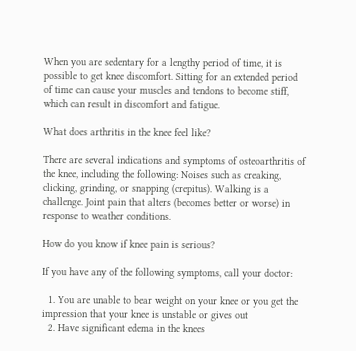When you are sedentary for a lengthy period of time, it is possible to get knee discomfort. Sitting for an extended period of time can cause your muscles and tendons to become stiff, which can result in discomfort and fatigue.

What does arthritis in the knee feel like?

There are several indications and symptoms of osteoarthritis of the knee, including the following: Noises such as creaking, clicking, grinding, or snapping (crepitus). Walking is a challenge. Joint pain that alters (becomes better or worse) in response to weather conditions.

How do you know if knee pain is serious?

If you have any of the following symptoms, call your doctor:

  1. You are unable to bear weight on your knee or you get the impression that your knee is unstable or gives out
  2. Have significant edema in the knees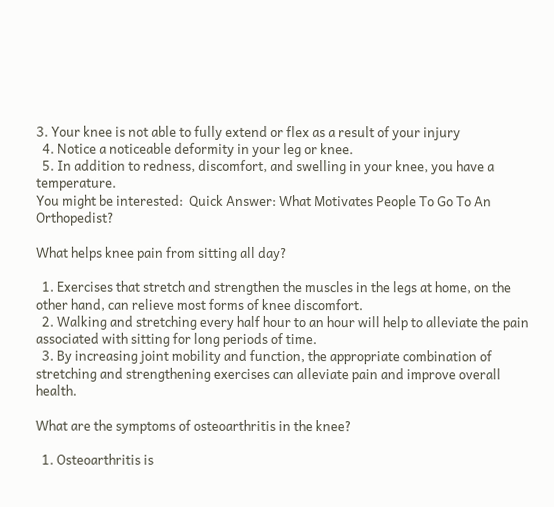3. Your knee is not able to fully extend or flex as a result of your injury
  4. Notice a noticeable deformity in your leg or knee.
  5. In addition to redness, discomfort, and swelling in your knee, you have a temperature.
You might be interested:  Quick Answer: What Motivates People To Go To An Orthopedist?

What helps knee pain from sitting all day?

  1. Exercises that stretch and strengthen the muscles in the legs at home, on the other hand, can relieve most forms of knee discomfort.
  2. Walking and stretching every half hour to an hour will help to alleviate the pain associated with sitting for long periods of time.
  3. By increasing joint mobility and function, the appropriate combination of stretching and strengthening exercises can alleviate pain and improve overall health.

What are the symptoms of osteoarthritis in the knee?

  1. Osteoarthritis is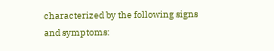characterized by the following signs and symptoms: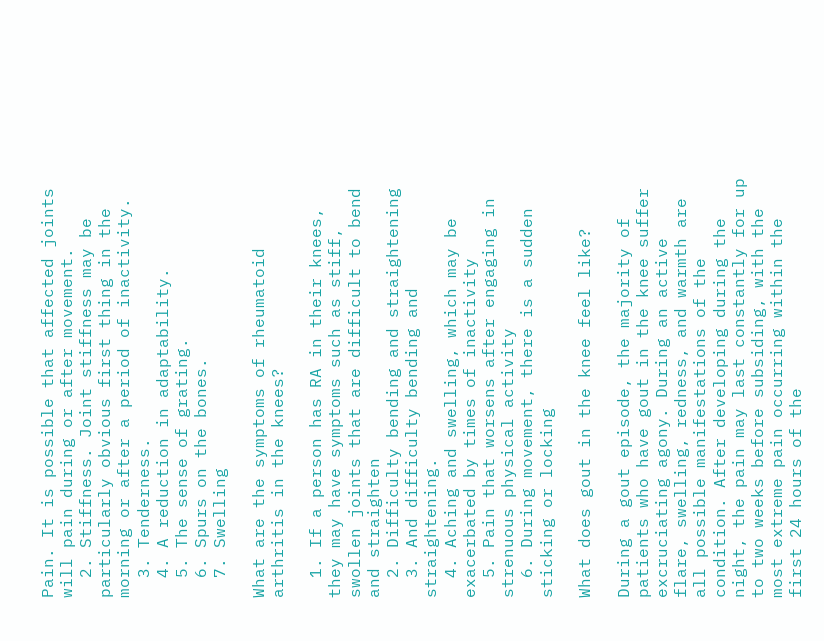Pain. It is possible that affected joints will pain during or after movement.
  2. Stiffness. Joint stiffness may be particularly obvious first thing in the morning or after a period of inactivity.
  3. Tenderness.
  4. A reduction in adaptability.
  5. The sense of grating.
  6. Spurs on the bones.
  7. Swelling

What are the symptoms of rheumatoid arthritis in the knees?

  1. If a person has RA in their knees, they may have symptoms such as stiff, swollen joints that are difficult to bend and straighten
  2. Difficulty bending and straightening
  3. And difficulty bending and straightening.
  4. Aching and swelling, which may be exacerbated by times of inactivity
  5. Pain that worsens after engaging in strenuous physical activity
  6. During movement, there is a sudden sticking or locking

What does gout in the knee feel like?

During a gout episode, the majority of patients who have gout in the knee suffer excruciating agony. During an active flare, swelling, redness, and warmth are all possible manifestations of the condition. After developing during the night, the pain may last constantly for up to two weeks before subsiding, with the most extreme pain occurring within the first 24 hours of the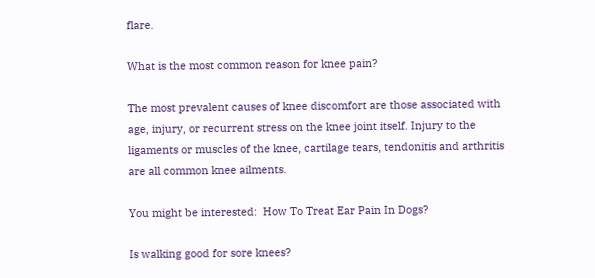flare.

What is the most common reason for knee pain?

The most prevalent causes of knee discomfort are those associated with age, injury, or recurrent stress on the knee joint itself. Injury to the ligaments or muscles of the knee, cartilage tears, tendonitis and arthritis are all common knee ailments.

You might be interested:  How To Treat Ear Pain In Dogs?

Is walking good for sore knees?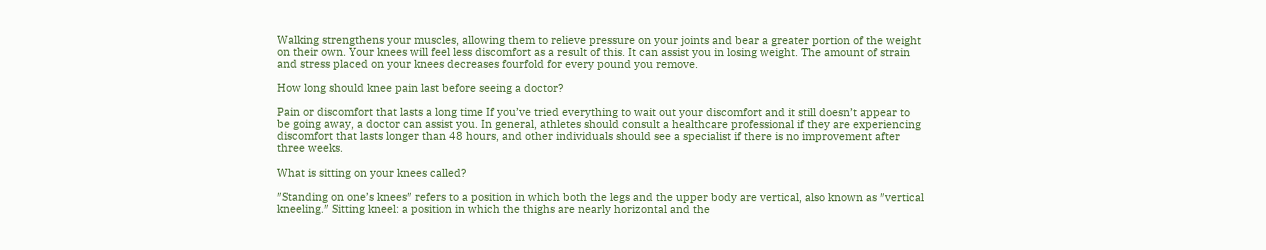Walking strengthens your muscles, allowing them to relieve pressure on your joints and bear a greater portion of the weight on their own. Your knees will feel less discomfort as a result of this. It can assist you in losing weight. The amount of strain and stress placed on your knees decreases fourfold for every pound you remove.

How long should knee pain last before seeing a doctor?

Pain or discomfort that lasts a long time If you’ve tried everything to wait out your discomfort and it still doesn’t appear to be going away, a doctor can assist you. In general, athletes should consult a healthcare professional if they are experiencing discomfort that lasts longer than 48 hours, and other individuals should see a specialist if there is no improvement after three weeks.

What is sitting on your knees called?

″Standing on one’s knees″ refers to a position in which both the legs and the upper body are vertical, also known as ″vertical kneeling.″ Sitting kneel: a position in which the thighs are nearly horizontal and the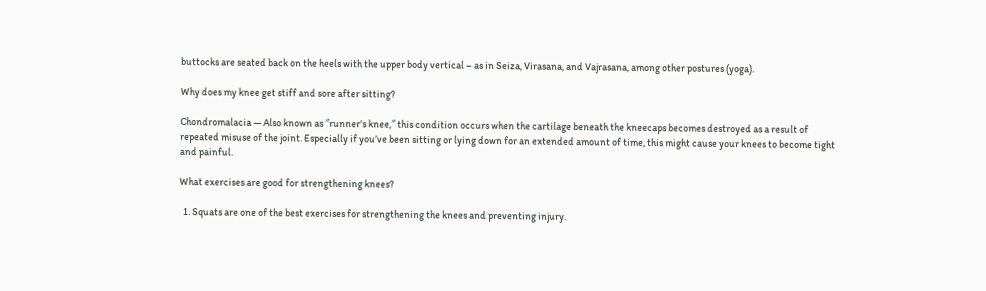buttocks are seated back on the heels with the upper body vertical – as in Seiza, Virasana, and Vajrasana, among other postures (yoga).

Why does my knee get stiff and sore after sitting?

Chondromalacia — Also known as ″runner’s knee,″ this condition occurs when the cartilage beneath the kneecaps becomes destroyed as a result of repeated misuse of the joint. Especially if you’ve been sitting or lying down for an extended amount of time, this might cause your knees to become tight and painful.

What exercises are good for strengthening knees?

  1. Squats are one of the best exercises for strengthening the knees and preventing injury.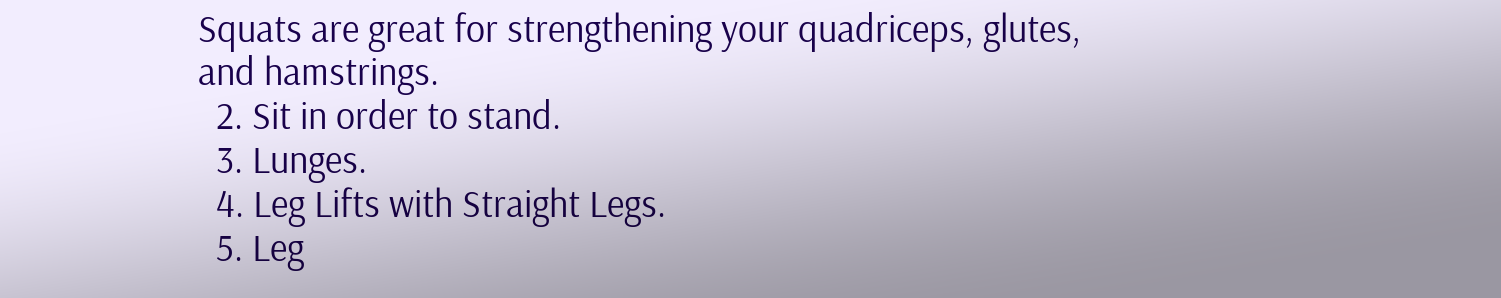Squats are great for strengthening your quadriceps, glutes, and hamstrings.
  2. Sit in order to stand.
  3. Lunges.
  4. Leg Lifts with Straight Legs.
  5. Leg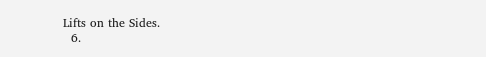Lifts on the Sides.
  6.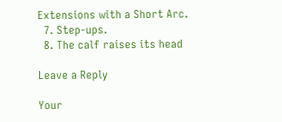Extensions with a Short Arc.
  7. Step-ups.
  8. The calf raises its head

Leave a Reply

Your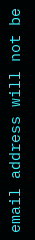email address will not be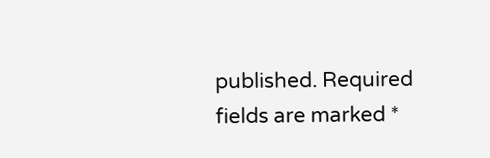published. Required fields are marked *